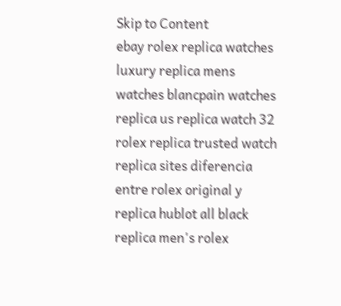Skip to Content
ebay rolex replica watches luxury replica mens watches blancpain watches replica us replica watch 32 rolex replica trusted watch replica sites diferencia entre rolex original y replica hublot all black replica men's rolex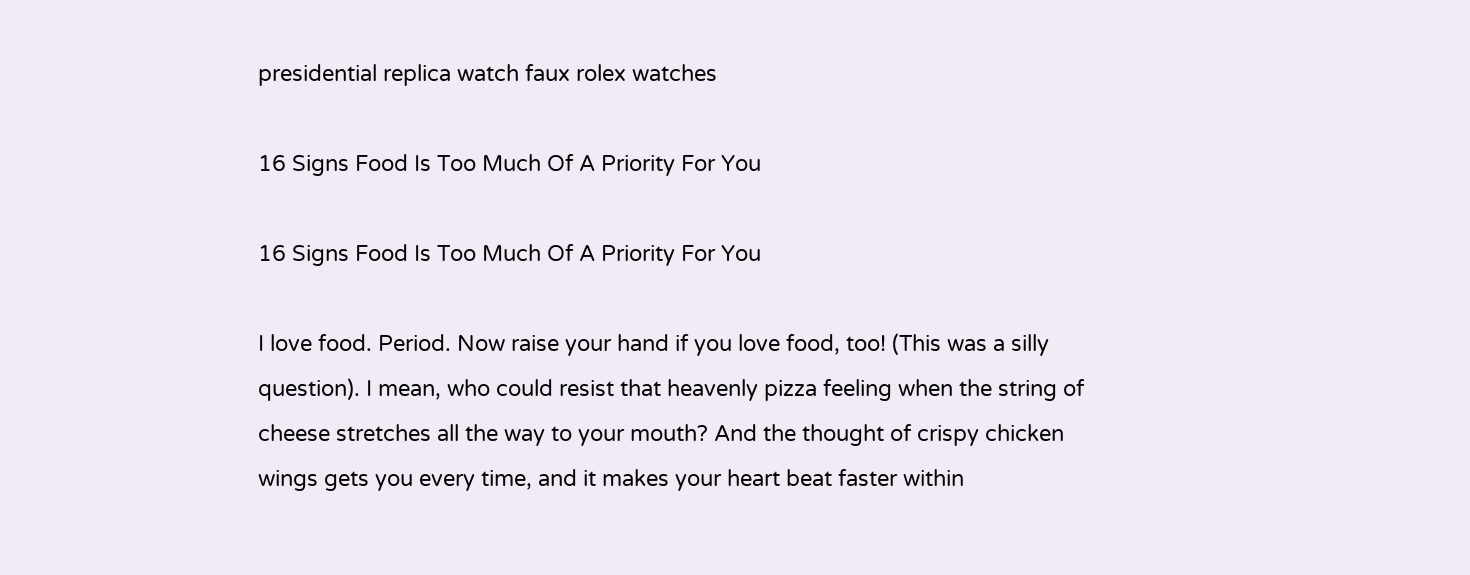presidential replica watch faux rolex watches

16 Signs Food Is Too Much Of A Priority For You

16 Signs Food Is Too Much Of A Priority For You

I love food. Period. Now raise your hand if you love food, too! (This was a silly question). I mean, who could resist that heavenly pizza feeling when the string of cheese stretches all the way to your mouth? And the thought of crispy chicken wings gets you every time, and it makes your heart beat faster within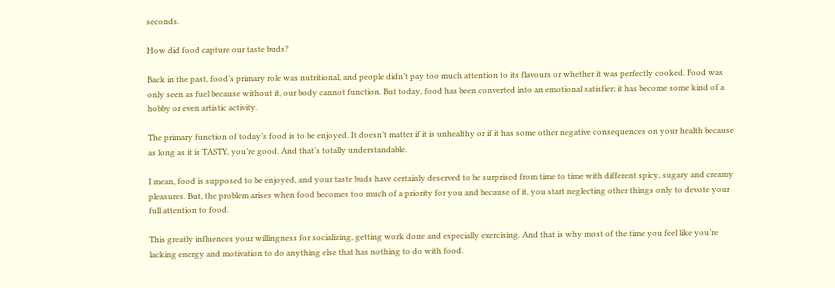seconds.

How did food capture our taste buds?

Back in the past, food’s primary role was nutritional, and people didn’t pay too much attention to its flavours or whether it was perfectly cooked. Food was only seen as fuel because without it, our body cannot function. But today, food has been converted into an emotional satisfier; it has become some kind of a hobby or even artistic activity.

The primary function of today’s food is to be enjoyed. It doesn’t matter if it is unhealthy or if it has some other negative consequences on your health because as long as it is TASTY, you’re good. And that’s totally understandable.

I mean, food is supposed to be enjoyed, and your taste buds have certainly deserved to be surprised from time to time with different spicy, sugary and creamy pleasures. But, the problem arises when food becomes too much of a priority for you and because of it, you start neglecting other things only to devote your full attention to food.

This greatly influences your willingness for socializing, getting work done and especially exercising. And that is why most of the time you feel like you’re lacking energy and motivation to do anything else that has nothing to do with food.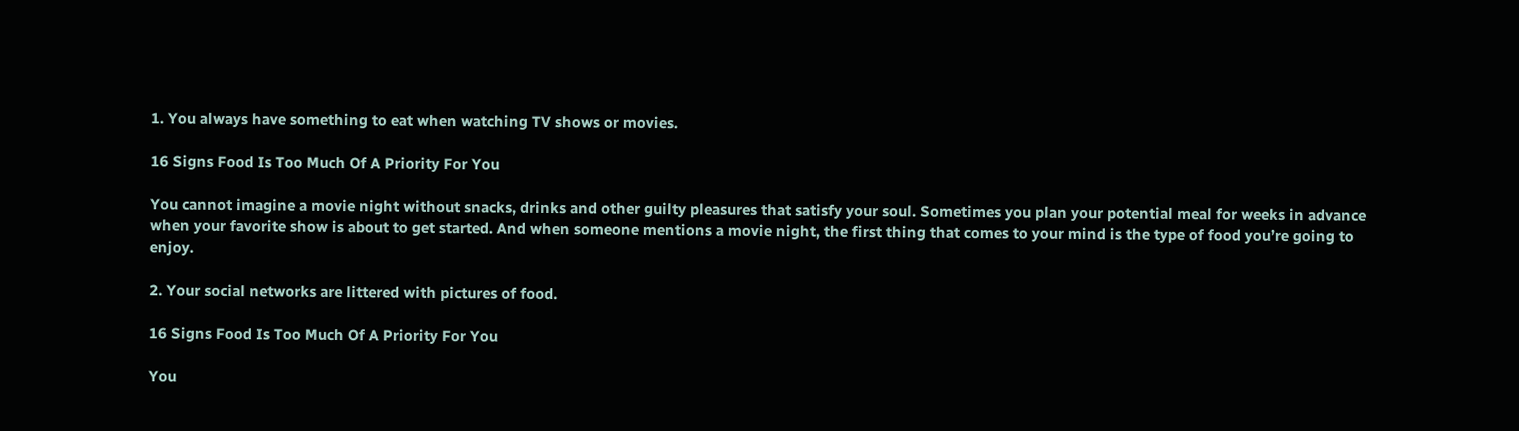1. You always have something to eat when watching TV shows or movies.

16 Signs Food Is Too Much Of A Priority For You

You cannot imagine a movie night without snacks, drinks and other guilty pleasures that satisfy your soul. Sometimes you plan your potential meal for weeks in advance when your favorite show is about to get started. And when someone mentions a movie night, the first thing that comes to your mind is the type of food you’re going to enjoy.

2. Your social networks are littered with pictures of food.

16 Signs Food Is Too Much Of A Priority For You

You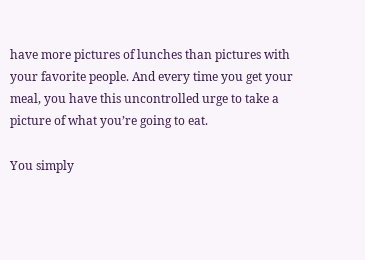have more pictures of lunches than pictures with your favorite people. And every time you get your meal, you have this uncontrolled urge to take a picture of what you’re going to eat.

You simply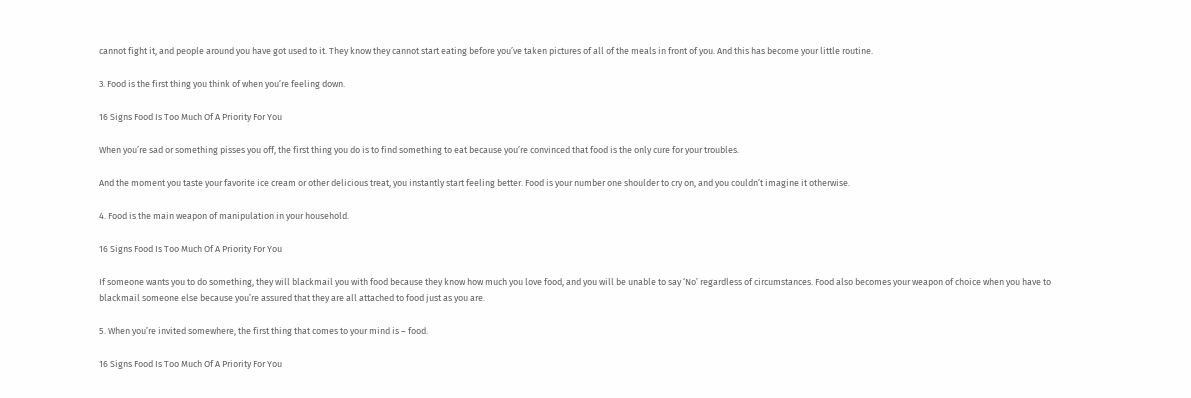cannot fight it, and people around you have got used to it. They know they cannot start eating before you’ve taken pictures of all of the meals in front of you. And this has become your little routine.

3. Food is the first thing you think of when you’re feeling down.

16 Signs Food Is Too Much Of A Priority For You

When you’re sad or something pisses you off, the first thing you do is to find something to eat because you’re convinced that food is the only cure for your troubles.

And the moment you taste your favorite ice cream or other delicious treat, you instantly start feeling better. Food is your number one shoulder to cry on, and you couldn’t imagine it otherwise.

4. Food is the main weapon of manipulation in your household.

16 Signs Food Is Too Much Of A Priority For You

If someone wants you to do something, they will blackmail you with food because they know how much you love food, and you will be unable to say ‘No’ regardless of circumstances. Food also becomes your weapon of choice when you have to blackmail someone else because you’re assured that they are all attached to food just as you are.

5. When you’re invited somewhere, the first thing that comes to your mind is – food.

16 Signs Food Is Too Much Of A Priority For You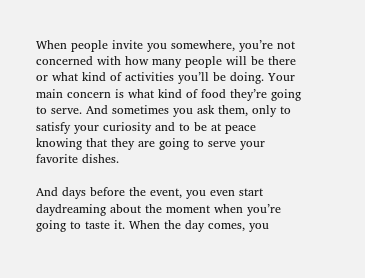When people invite you somewhere, you’re not concerned with how many people will be there or what kind of activities you’ll be doing. Your main concern is what kind of food they’re going to serve. And sometimes you ask them, only to satisfy your curiosity and to be at peace knowing that they are going to serve your favorite dishes.

And days before the event, you even start daydreaming about the moment when you’re going to taste it. When the day comes, you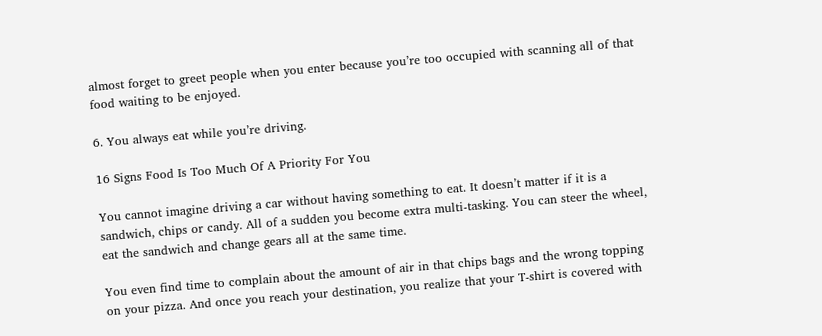almost forget to greet people when you enter because you’re too occupied with scanning all of that food waiting to be enjoyed.

6. You always eat while you’re driving.

16 Signs Food Is Too Much Of A Priority For You

You cannot imagine driving a car without having something to eat. It doesn’t matter if it is a sandwich, chips or candy. All of a sudden you become extra multi-tasking. You can steer the wheel, eat the sandwich and change gears all at the same time.

You even find time to complain about the amount of air in that chips bags and the wrong topping on your pizza. And once you reach your destination, you realize that your T-shirt is covered with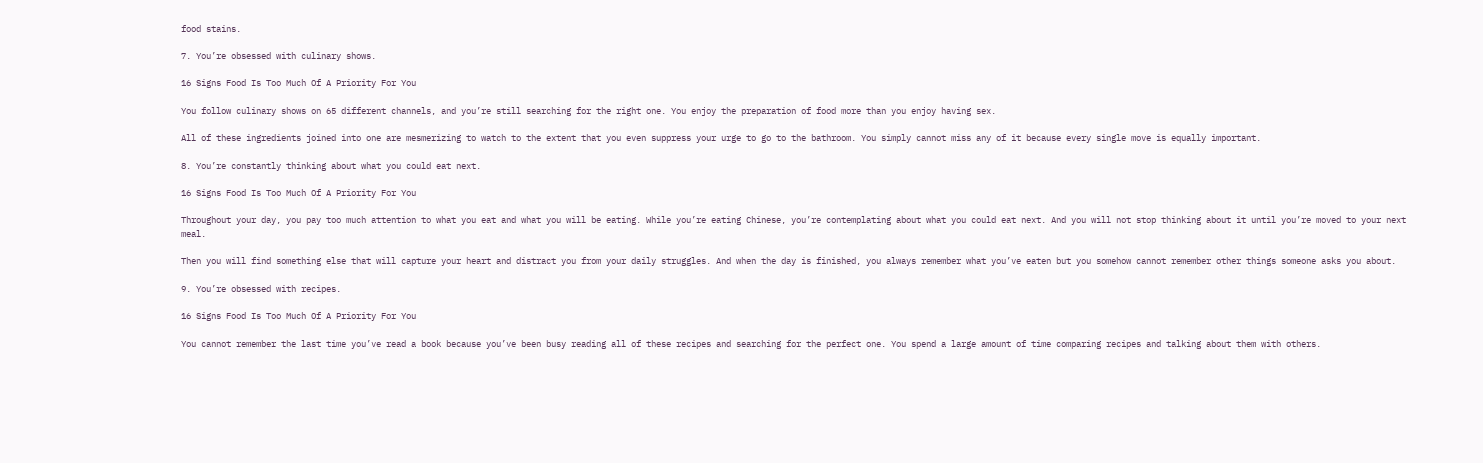food stains.

7. You’re obsessed with culinary shows.

16 Signs Food Is Too Much Of A Priority For You

You follow culinary shows on 65 different channels, and you’re still searching for the right one. You enjoy the preparation of food more than you enjoy having sex.

All of these ingredients joined into one are mesmerizing to watch to the extent that you even suppress your urge to go to the bathroom. You simply cannot miss any of it because every single move is equally important.

8. You’re constantly thinking about what you could eat next.

16 Signs Food Is Too Much Of A Priority For You

Throughout your day, you pay too much attention to what you eat and what you will be eating. While you’re eating Chinese, you’re contemplating about what you could eat next. And you will not stop thinking about it until you’re moved to your next meal.

Then you will find something else that will capture your heart and distract you from your daily struggles. And when the day is finished, you always remember what you’ve eaten but you somehow cannot remember other things someone asks you about.

9. You’re obsessed with recipes.

16 Signs Food Is Too Much Of A Priority For You

You cannot remember the last time you’ve read a book because you’ve been busy reading all of these recipes and searching for the perfect one. You spend a large amount of time comparing recipes and talking about them with others.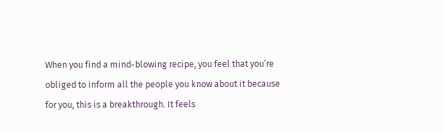When you find a mind-blowing recipe, you feel that you’re obliged to inform all the people you know about it because for you, this is a breakthrough. It feels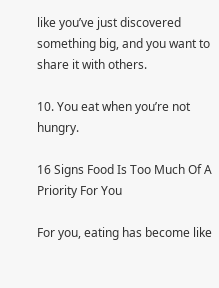like you’ve just discovered something big, and you want to share it with others.

10. You eat when you’re not hungry.

16 Signs Food Is Too Much Of A Priority For You

For you, eating has become like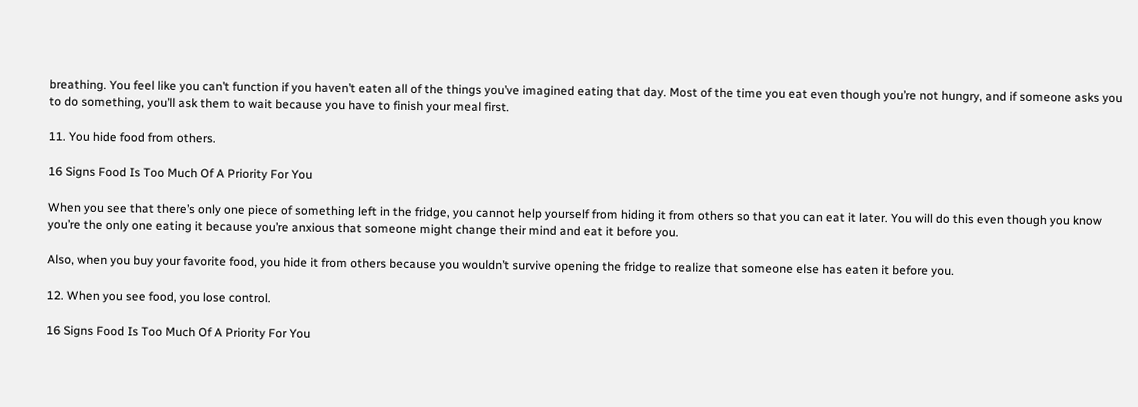breathing. You feel like you can’t function if you haven’t eaten all of the things you’ve imagined eating that day. Most of the time you eat even though you’re not hungry, and if someone asks you to do something, you’ll ask them to wait because you have to finish your meal first.

11. You hide food from others.

16 Signs Food Is Too Much Of A Priority For You

When you see that there’s only one piece of something left in the fridge, you cannot help yourself from hiding it from others so that you can eat it later. You will do this even though you know you’re the only one eating it because you’re anxious that someone might change their mind and eat it before you.

Also, when you buy your favorite food, you hide it from others because you wouldn’t survive opening the fridge to realize that someone else has eaten it before you.

12. When you see food, you lose control.

16 Signs Food Is Too Much Of A Priority For You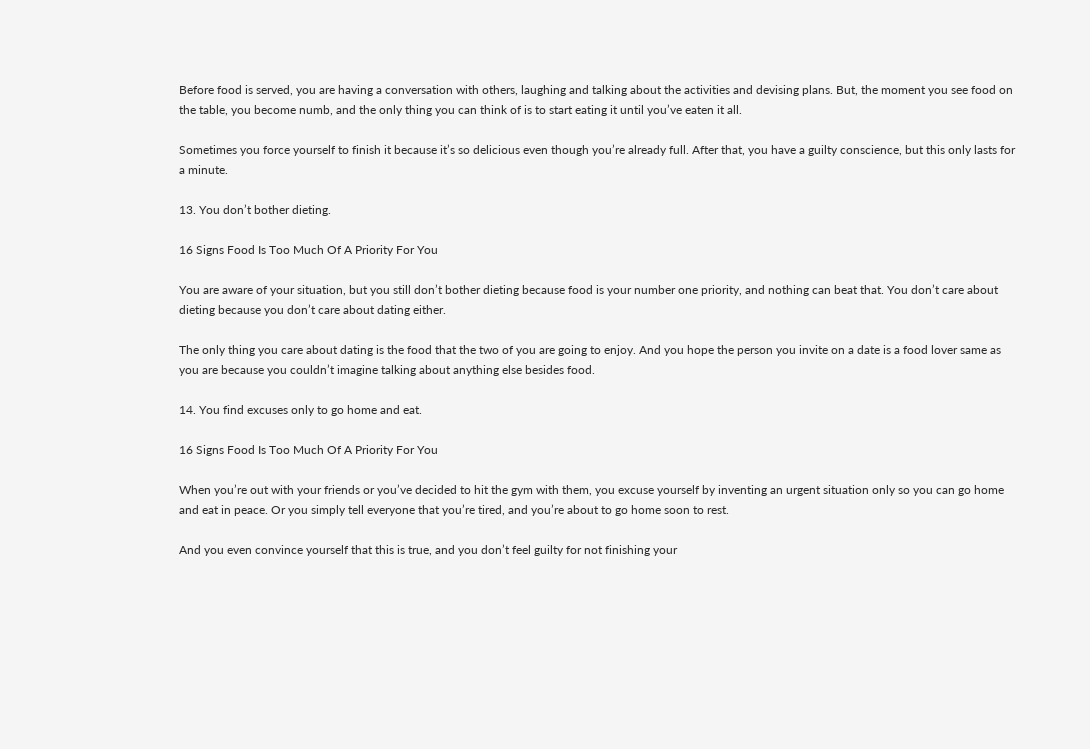Before food is served, you are having a conversation with others, laughing and talking about the activities and devising plans. But, the moment you see food on the table, you become numb, and the only thing you can think of is to start eating it until you’ve eaten it all.

Sometimes you force yourself to finish it because it’s so delicious even though you’re already full. After that, you have a guilty conscience, but this only lasts for a minute.

13. You don’t bother dieting.

16 Signs Food Is Too Much Of A Priority For You

You are aware of your situation, but you still don’t bother dieting because food is your number one priority, and nothing can beat that. You don’t care about dieting because you don’t care about dating either.

The only thing you care about dating is the food that the two of you are going to enjoy. And you hope the person you invite on a date is a food lover same as you are because you couldn’t imagine talking about anything else besides food.

14. You find excuses only to go home and eat.

16 Signs Food Is Too Much Of A Priority For You

When you’re out with your friends or you’ve decided to hit the gym with them, you excuse yourself by inventing an urgent situation only so you can go home and eat in peace. Or you simply tell everyone that you’re tired, and you’re about to go home soon to rest.

And you even convince yourself that this is true, and you don’t feel guilty for not finishing your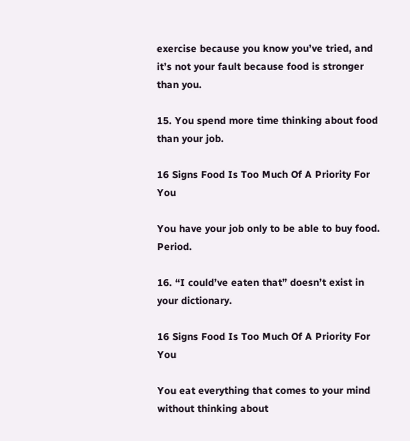exercise because you know you’ve tried, and it’s not your fault because food is stronger than you.

15. You spend more time thinking about food than your job.

16 Signs Food Is Too Much Of A Priority For You

You have your job only to be able to buy food. Period.

16. “I could’ve eaten that” doesn’t exist in your dictionary.

16 Signs Food Is Too Much Of A Priority For You

You eat everything that comes to your mind without thinking about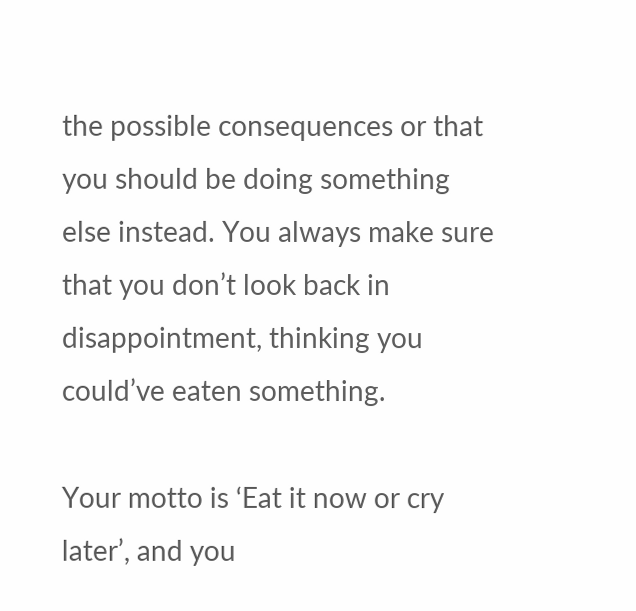the possible consequences or that you should be doing something else instead. You always make sure that you don’t look back in disappointment, thinking you could’ve eaten something.

Your motto is ‘Eat it now or cry later’, and you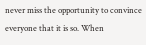never miss the opportunity to convince everyone that it is so. When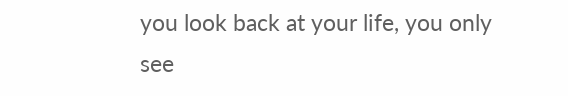you look back at your life, you only see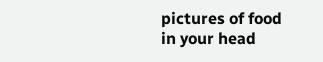pictures of food in your head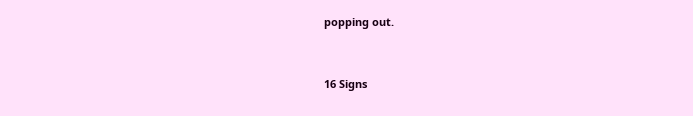popping out.


16 Signs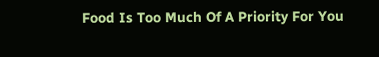Food Is Too Much Of A Priority For You